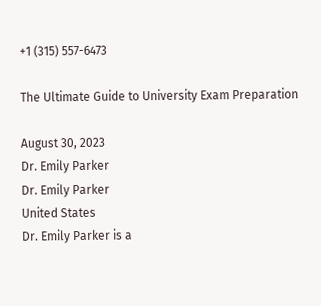+1 (315) 557-6473

The Ultimate Guide to University Exam Preparation

August 30, 2023
Dr. Emily Parker
Dr. Emily Parker
United States
Dr. Emily Parker is a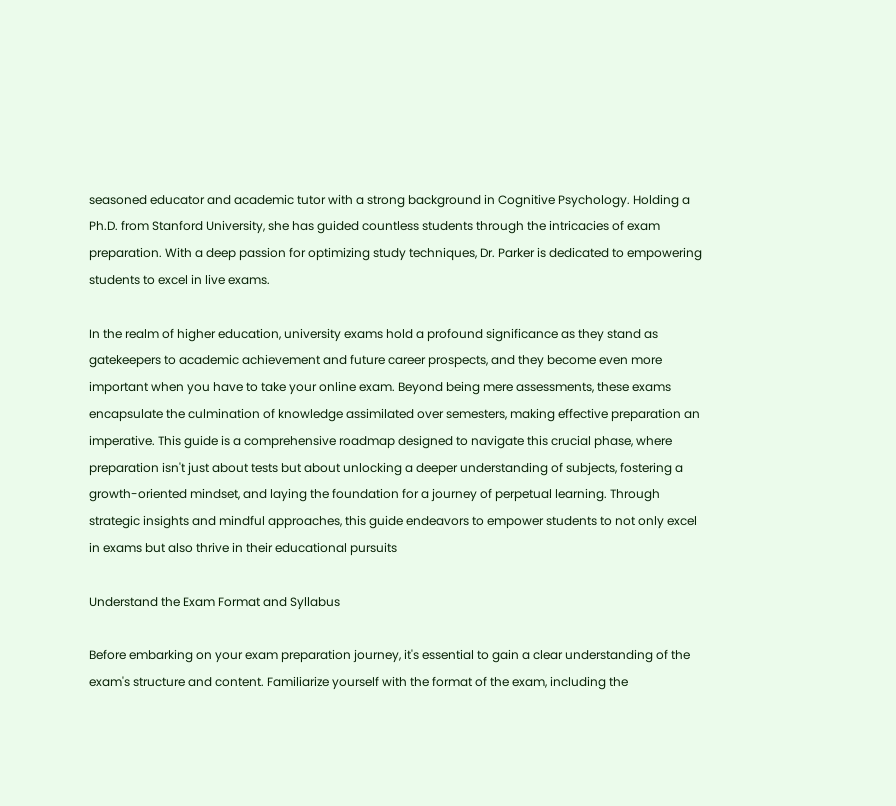seasoned educator and academic tutor with a strong background in Cognitive Psychology. Holding a Ph.D. from Stanford University, she has guided countless students through the intricacies of exam preparation. With a deep passion for optimizing study techniques, Dr. Parker is dedicated to empowering students to excel in live exams.

In the realm of higher education, university exams hold a profound significance as they stand as gatekeepers to academic achievement and future career prospects, and they become even more important when you have to take your online exam. Beyond being mere assessments, these exams encapsulate the culmination of knowledge assimilated over semesters, making effective preparation an imperative. This guide is a comprehensive roadmap designed to navigate this crucial phase, where preparation isn't just about tests but about unlocking a deeper understanding of subjects, fostering a growth-oriented mindset, and laying the foundation for a journey of perpetual learning. Through strategic insights and mindful approaches, this guide endeavors to empower students to not only excel in exams but also thrive in their educational pursuits

Understand the Exam Format and Syllabus

Before embarking on your exam preparation journey, it's essential to gain a clear understanding of the exam's structure and content. Familiarize yourself with the format of the exam, including the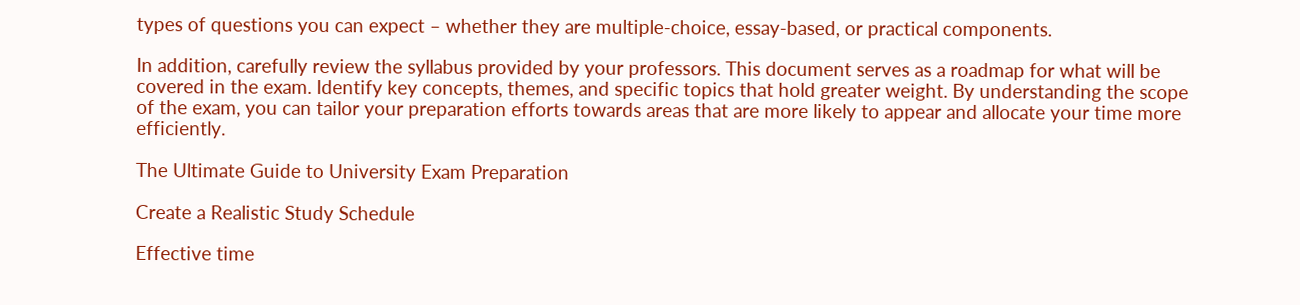types of questions you can expect – whether they are multiple-choice, essay-based, or practical components.

In addition, carefully review the syllabus provided by your professors. This document serves as a roadmap for what will be covered in the exam. Identify key concepts, themes, and specific topics that hold greater weight. By understanding the scope of the exam, you can tailor your preparation efforts towards areas that are more likely to appear and allocate your time more efficiently.

The Ultimate Guide to University Exam Preparation

Create a Realistic Study Schedule

Effective time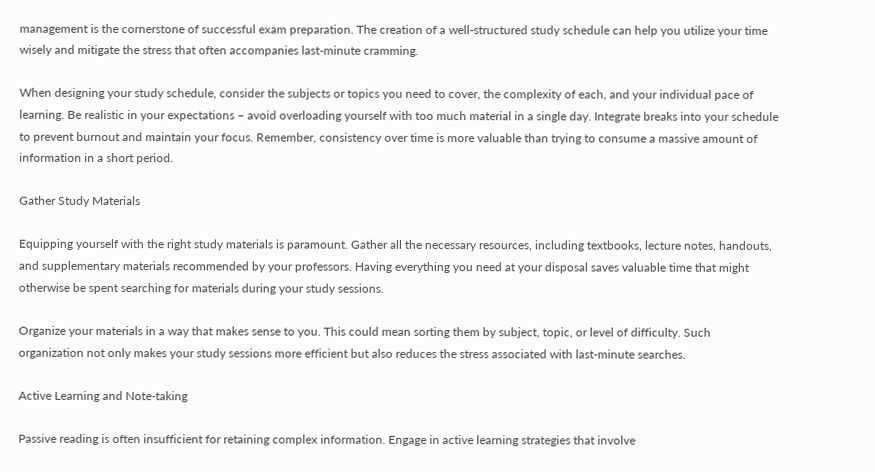management is the cornerstone of successful exam preparation. The creation of a well-structured study schedule can help you utilize your time wisely and mitigate the stress that often accompanies last-minute cramming.

When designing your study schedule, consider the subjects or topics you need to cover, the complexity of each, and your individual pace of learning. Be realistic in your expectations – avoid overloading yourself with too much material in a single day. Integrate breaks into your schedule to prevent burnout and maintain your focus. Remember, consistency over time is more valuable than trying to consume a massive amount of information in a short period.

Gather Study Materials

Equipping yourself with the right study materials is paramount. Gather all the necessary resources, including textbooks, lecture notes, handouts, and supplementary materials recommended by your professors. Having everything you need at your disposal saves valuable time that might otherwise be spent searching for materials during your study sessions.

Organize your materials in a way that makes sense to you. This could mean sorting them by subject, topic, or level of difficulty. Such organization not only makes your study sessions more efficient but also reduces the stress associated with last-minute searches.

Active Learning and Note-taking

Passive reading is often insufficient for retaining complex information. Engage in active learning strategies that involve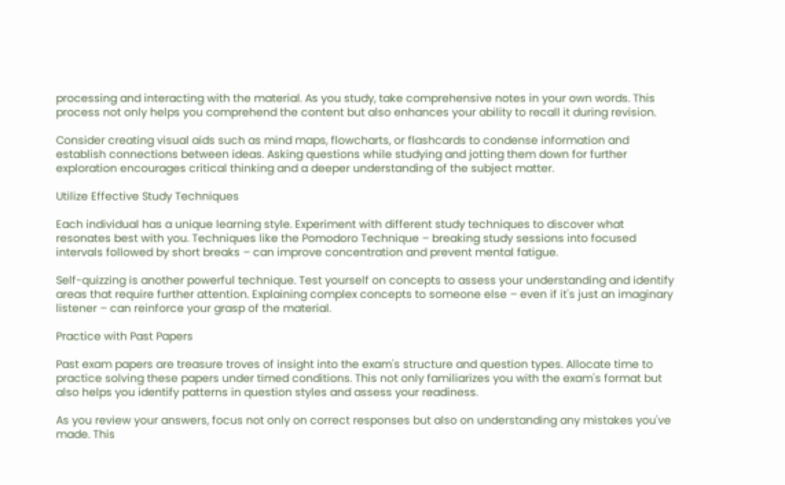processing and interacting with the material. As you study, take comprehensive notes in your own words. This process not only helps you comprehend the content but also enhances your ability to recall it during revision.

Consider creating visual aids such as mind maps, flowcharts, or flashcards to condense information and establish connections between ideas. Asking questions while studying and jotting them down for further exploration encourages critical thinking and a deeper understanding of the subject matter.

Utilize Effective Study Techniques

Each individual has a unique learning style. Experiment with different study techniques to discover what resonates best with you. Techniques like the Pomodoro Technique – breaking study sessions into focused intervals followed by short breaks – can improve concentration and prevent mental fatigue.

Self-quizzing is another powerful technique. Test yourself on concepts to assess your understanding and identify areas that require further attention. Explaining complex concepts to someone else – even if it's just an imaginary listener – can reinforce your grasp of the material.

Practice with Past Papers

Past exam papers are treasure troves of insight into the exam's structure and question types. Allocate time to practice solving these papers under timed conditions. This not only familiarizes you with the exam's format but also helps you identify patterns in question styles and assess your readiness.

As you review your answers, focus not only on correct responses but also on understanding any mistakes you've made. This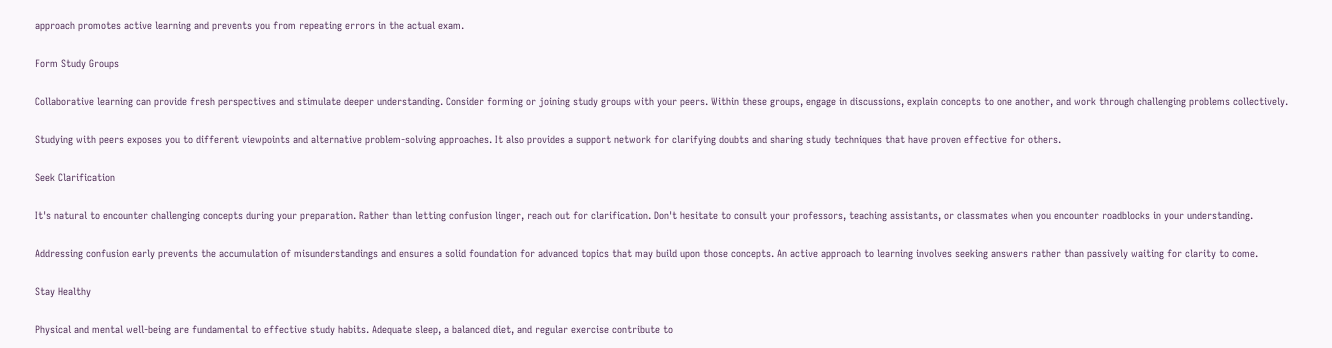approach promotes active learning and prevents you from repeating errors in the actual exam.

Form Study Groups

Collaborative learning can provide fresh perspectives and stimulate deeper understanding. Consider forming or joining study groups with your peers. Within these groups, engage in discussions, explain concepts to one another, and work through challenging problems collectively.

Studying with peers exposes you to different viewpoints and alternative problem-solving approaches. It also provides a support network for clarifying doubts and sharing study techniques that have proven effective for others.

Seek Clarification

It's natural to encounter challenging concepts during your preparation. Rather than letting confusion linger, reach out for clarification. Don't hesitate to consult your professors, teaching assistants, or classmates when you encounter roadblocks in your understanding.

Addressing confusion early prevents the accumulation of misunderstandings and ensures a solid foundation for advanced topics that may build upon those concepts. An active approach to learning involves seeking answers rather than passively waiting for clarity to come.

Stay Healthy

Physical and mental well-being are fundamental to effective study habits. Adequate sleep, a balanced diet, and regular exercise contribute to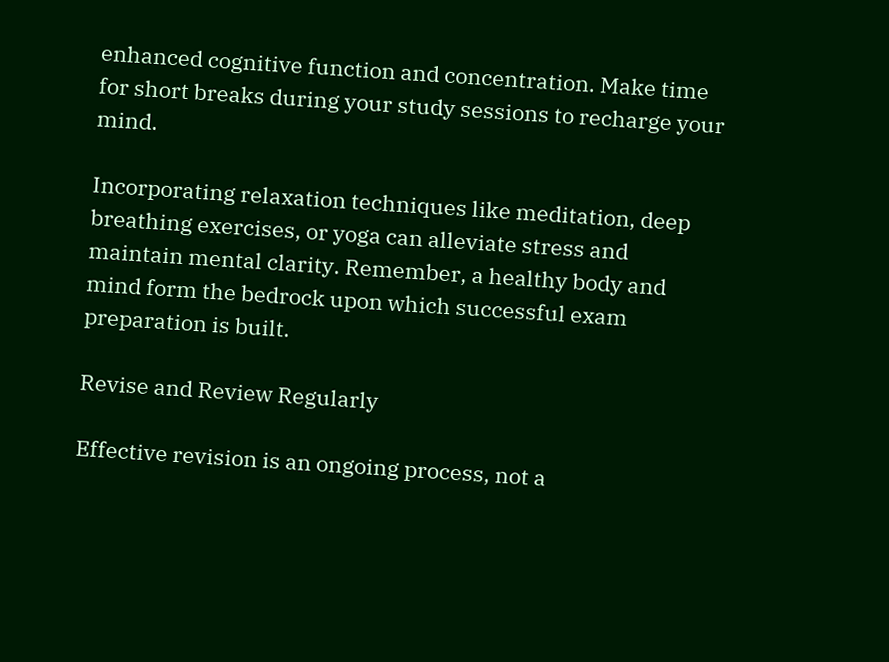enhanced cognitive function and concentration. Make time for short breaks during your study sessions to recharge your mind.

Incorporating relaxation techniques like meditation, deep breathing exercises, or yoga can alleviate stress and maintain mental clarity. Remember, a healthy body and mind form the bedrock upon which successful exam preparation is built.

Revise and Review Regularly

Effective revision is an ongoing process, not a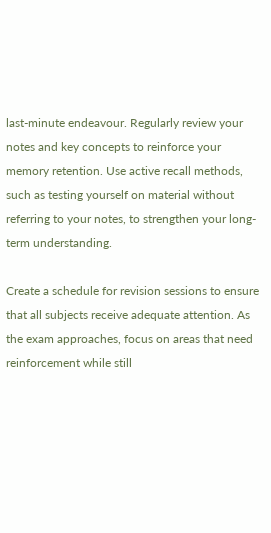last-minute endeavour. Regularly review your notes and key concepts to reinforce your memory retention. Use active recall methods, such as testing yourself on material without referring to your notes, to strengthen your long-term understanding.

Create a schedule for revision sessions to ensure that all subjects receive adequate attention. As the exam approaches, focus on areas that need reinforcement while still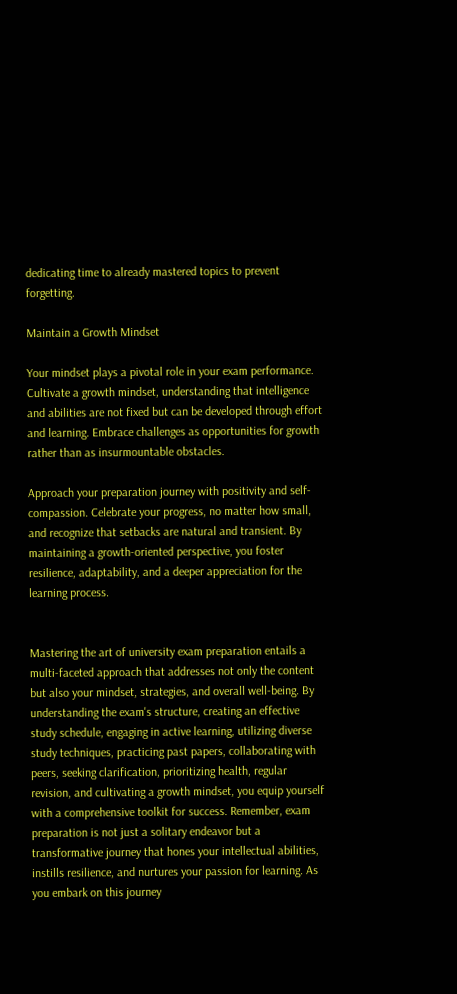dedicating time to already mastered topics to prevent forgetting.

Maintain a Growth Mindset

Your mindset plays a pivotal role in your exam performance. Cultivate a growth mindset, understanding that intelligence and abilities are not fixed but can be developed through effort and learning. Embrace challenges as opportunities for growth rather than as insurmountable obstacles.

Approach your preparation journey with positivity and self-compassion. Celebrate your progress, no matter how small, and recognize that setbacks are natural and transient. By maintaining a growth-oriented perspective, you foster resilience, adaptability, and a deeper appreciation for the learning process.


Mastering the art of university exam preparation entails a multi-faceted approach that addresses not only the content but also your mindset, strategies, and overall well-being. By understanding the exam's structure, creating an effective study schedule, engaging in active learning, utilizing diverse study techniques, practicing past papers, collaborating with peers, seeking clarification, prioritizing health, regular revision, and cultivating a growth mindset, you equip yourself with a comprehensive toolkit for success. Remember, exam preparation is not just a solitary endeavor but a transformative journey that hones your intellectual abilities, instills resilience, and nurtures your passion for learning. As you embark on this journey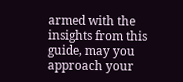armed with the insights from this guide, may you approach your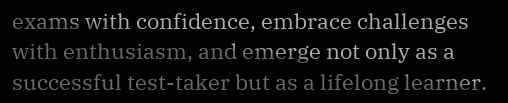exams with confidence, embrace challenges with enthusiasm, and emerge not only as a successful test-taker but as a lifelong learner.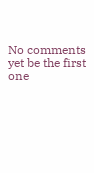No comments yet be the first one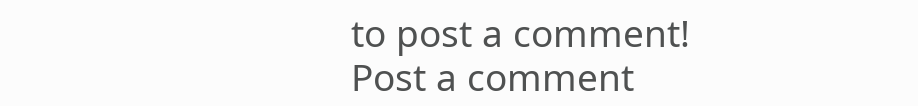to post a comment!
Post a comment